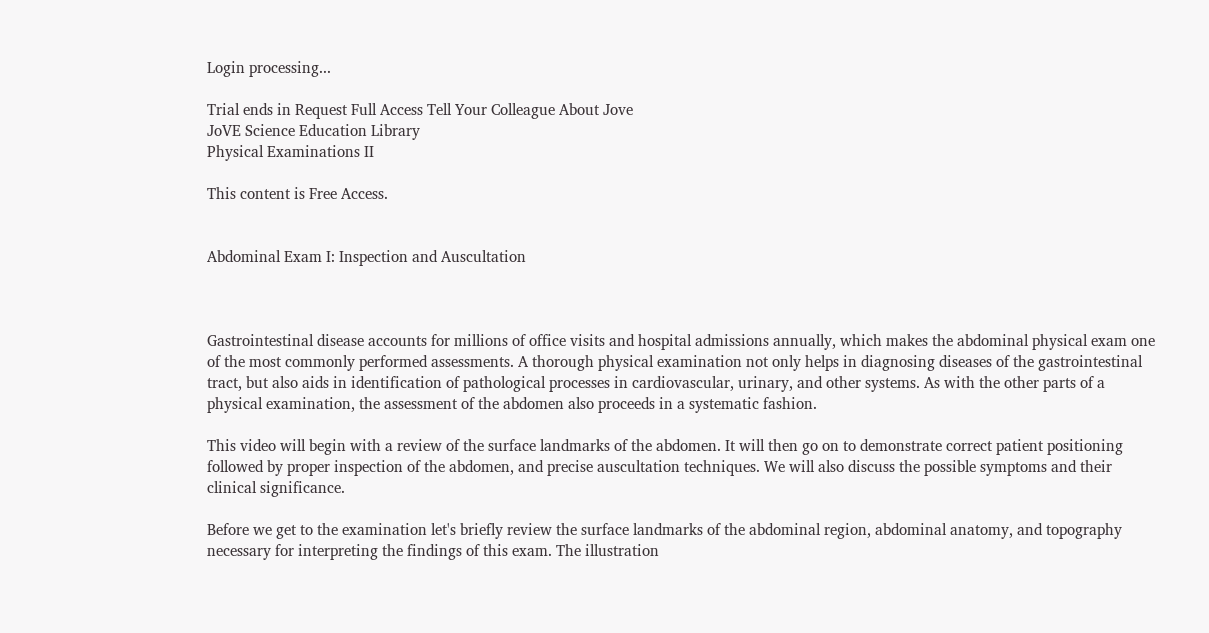Login processing...

Trial ends in Request Full Access Tell Your Colleague About Jove
JoVE Science Education Library
Physical Examinations II

This content is Free Access.


Abdominal Exam I: Inspection and Auscultation



Gastrointestinal disease accounts for millions of office visits and hospital admissions annually, which makes the abdominal physical exam one of the most commonly performed assessments. A thorough physical examination not only helps in diagnosing diseases of the gastrointestinal tract, but also aids in identification of pathological processes in cardiovascular, urinary, and other systems. As with the other parts of a physical examination, the assessment of the abdomen also proceeds in a systematic fashion.

This video will begin with a review of the surface landmarks of the abdomen. It will then go on to demonstrate correct patient positioning followed by proper inspection of the abdomen, and precise auscultation techniques. We will also discuss the possible symptoms and their clinical significance.

Before we get to the examination let's briefly review the surface landmarks of the abdominal region, abdominal anatomy, and topography necessary for interpreting the findings of this exam. The illustration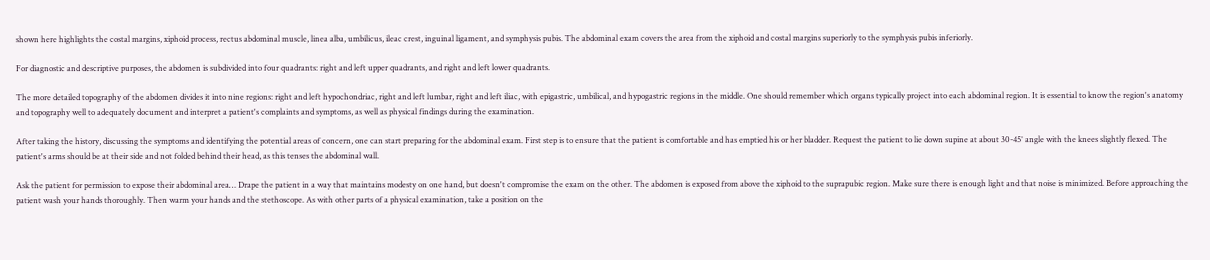shown here highlights the costal margins, xiphoid process, rectus abdominal muscle, linea alba, umbilicus, ileac crest, inguinal ligament, and symphysis pubis. The abdominal exam covers the area from the xiphoid and costal margins superiorly to the symphysis pubis inferiorly.

For diagnostic and descriptive purposes, the abdomen is subdivided into four quadrants: right and left upper quadrants, and right and left lower quadrants.

The more detailed topography of the abdomen divides it into nine regions: right and left hypochondriac, right and left lumbar, right and left iliac, with epigastric, umbilical, and hypogastric regions in the middle. One should remember which organs typically project into each abdominal region. It is essential to know the region's anatomy and topography well to adequately document and interpret a patient's complaints and symptoms, as well as physical findings during the examination.

After taking the history, discussing the symptoms and identifying the potential areas of concern, one can start preparing for the abdominal exam. First step is to ensure that the patient is comfortable and has emptied his or her bladder. Request the patient to lie down supine at about 30-45° angle with the knees slightly flexed. The patient's arms should be at their side and not folded behind their head, as this tenses the abdominal wall.

Ask the patient for permission to expose their abdominal area… Drape the patient in a way that maintains modesty on one hand, but doesn't compromise the exam on the other. The abdomen is exposed from above the xiphoid to the suprapubic region. Make sure there is enough light and that noise is minimized. Before approaching the patient wash your hands thoroughly. Then warm your hands and the stethoscope. As with other parts of a physical examination, take a position on the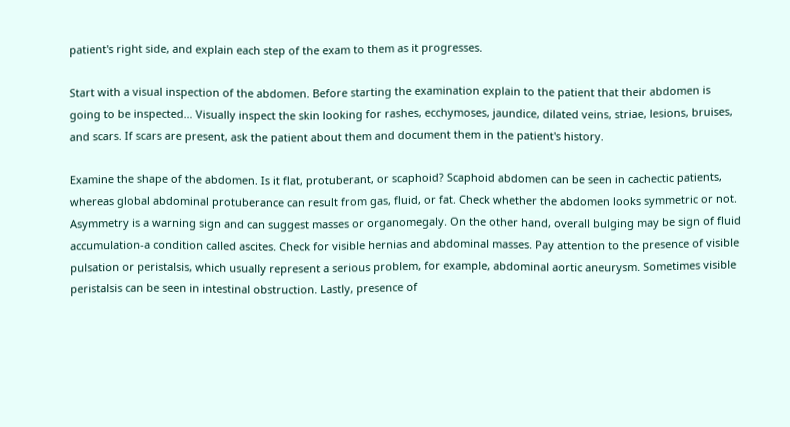patient's right side, and explain each step of the exam to them as it progresses.

Start with a visual inspection of the abdomen. Before starting the examination explain to the patient that their abdomen is going to be inspected… Visually inspect the skin looking for rashes, ecchymoses, jaundice, dilated veins, striae, lesions, bruises, and scars. If scars are present, ask the patient about them and document them in the patient's history.

Examine the shape of the abdomen. Is it flat, protuberant, or scaphoid? Scaphoid abdomen can be seen in cachectic patients, whereas global abdominal protuberance can result from gas, fluid, or fat. Check whether the abdomen looks symmetric or not. Asymmetry is a warning sign and can suggest masses or organomegaly. On the other hand, overall bulging may be sign of fluid accumulation-a condition called ascites. Check for visible hernias and abdominal masses. Pay attention to the presence of visible pulsation or peristalsis, which usually represent a serious problem, for example, abdominal aortic aneurysm. Sometimes visible peristalsis can be seen in intestinal obstruction. Lastly, presence of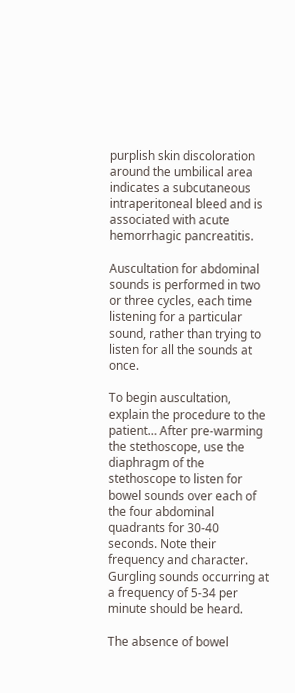purplish skin discoloration around the umbilical area indicates a subcutaneous intraperitoneal bleed and is associated with acute hemorrhagic pancreatitis.

Auscultation for abdominal sounds is performed in two or three cycles, each time listening for a particular sound, rather than trying to listen for all the sounds at once.

To begin auscultation, explain the procedure to the patient… After pre-warming the stethoscope, use the diaphragm of the stethoscope to listen for bowel sounds over each of the four abdominal quadrants for 30-40 seconds. Note their frequency and character. Gurgling sounds occurring at a frequency of 5-34 per minute should be heard.

The absence of bowel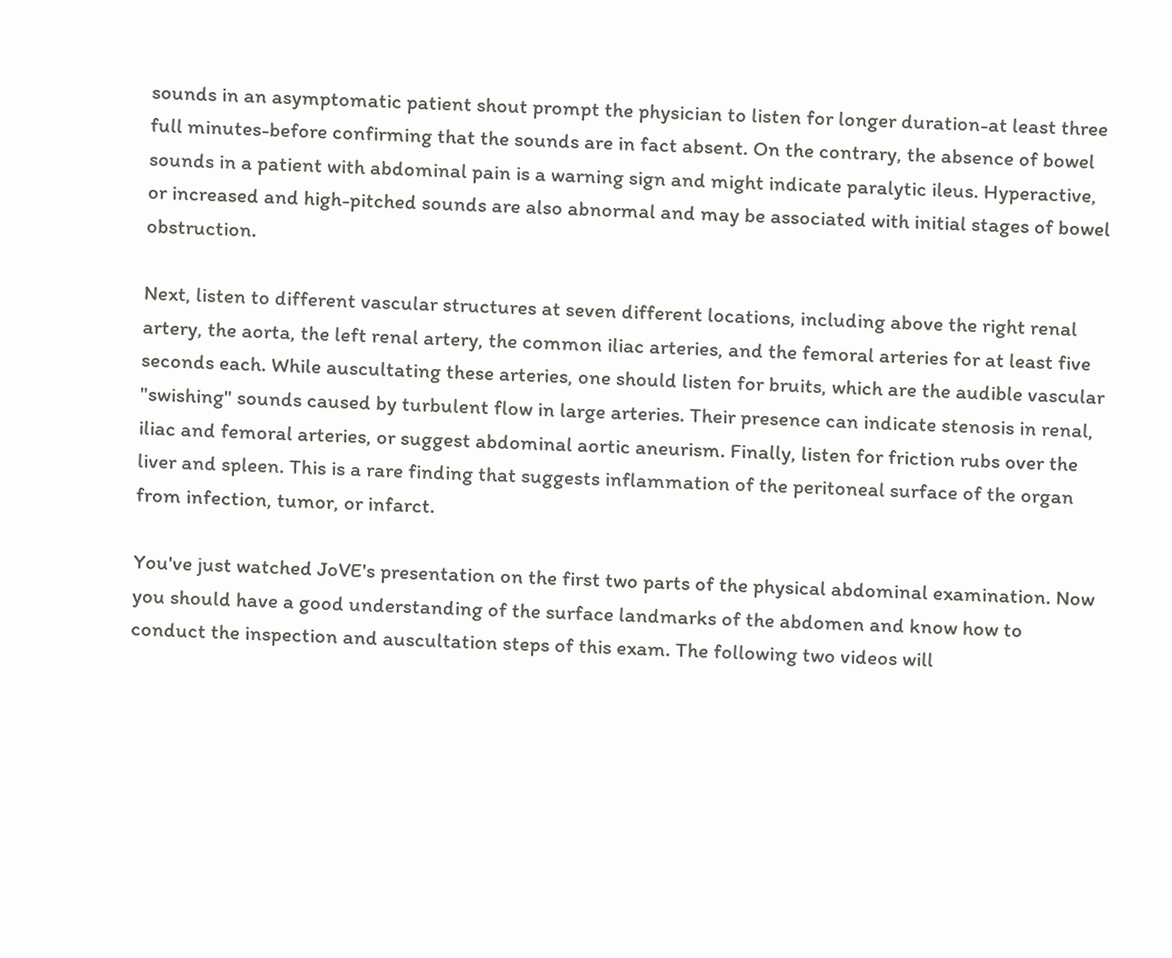sounds in an asymptomatic patient shout prompt the physician to listen for longer duration-at least three full minutes-before confirming that the sounds are in fact absent. On the contrary, the absence of bowel sounds in a patient with abdominal pain is a warning sign and might indicate paralytic ileus. Hyperactive, or increased and high-pitched sounds are also abnormal and may be associated with initial stages of bowel obstruction.

Next, listen to different vascular structures at seven different locations, including above the right renal artery, the aorta, the left renal artery, the common iliac arteries, and the femoral arteries for at least five seconds each. While auscultating these arteries, one should listen for bruits, which are the audible vascular "swishing" sounds caused by turbulent flow in large arteries. Their presence can indicate stenosis in renal, iliac and femoral arteries, or suggest abdominal aortic aneurism. Finally, listen for friction rubs over the liver and spleen. This is a rare finding that suggests inflammation of the peritoneal surface of the organ from infection, tumor, or infarct.

You've just watched JoVE's presentation on the first two parts of the physical abdominal examination. Now you should have a good understanding of the surface landmarks of the abdomen and know how to conduct the inspection and auscultation steps of this exam. The following two videos will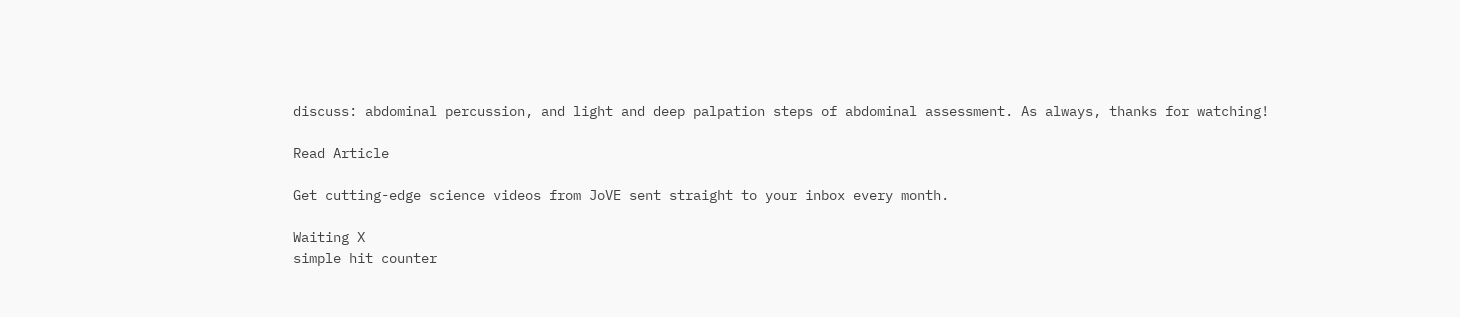discuss: abdominal percussion, and light and deep palpation steps of abdominal assessment. As always, thanks for watching!

Read Article

Get cutting-edge science videos from JoVE sent straight to your inbox every month.

Waiting X
simple hit counter